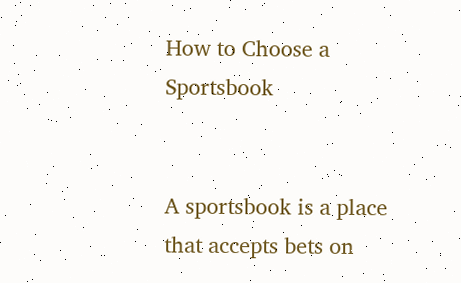How to Choose a Sportsbook


A sportsbook is a place that accepts bets on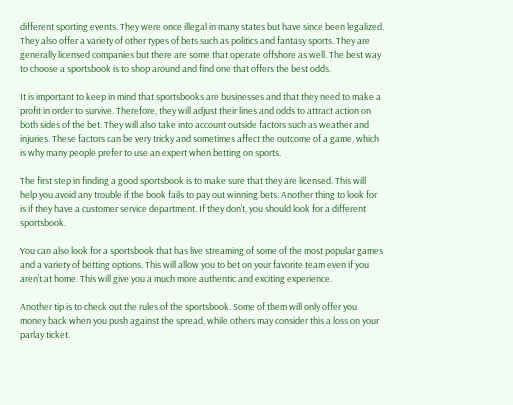different sporting events. They were once illegal in many states but have since been legalized. They also offer a variety of other types of bets such as politics and fantasy sports. They are generally licensed companies but there are some that operate offshore as well. The best way to choose a sportsbook is to shop around and find one that offers the best odds.

It is important to keep in mind that sportsbooks are businesses and that they need to make a profit in order to survive. Therefore, they will adjust their lines and odds to attract action on both sides of the bet. They will also take into account outside factors such as weather and injuries. These factors can be very tricky and sometimes affect the outcome of a game, which is why many people prefer to use an expert when betting on sports.

The first step in finding a good sportsbook is to make sure that they are licensed. This will help you avoid any trouble if the book fails to pay out winning bets. Another thing to look for is if they have a customer service department. If they don’t, you should look for a different sportsbook.

You can also look for a sportsbook that has live streaming of some of the most popular games and a variety of betting options. This will allow you to bet on your favorite team even if you aren’t at home. This will give you a much more authentic and exciting experience.

Another tip is to check out the rules of the sportsbook. Some of them will only offer you money back when you push against the spread, while others may consider this a loss on your parlay ticket.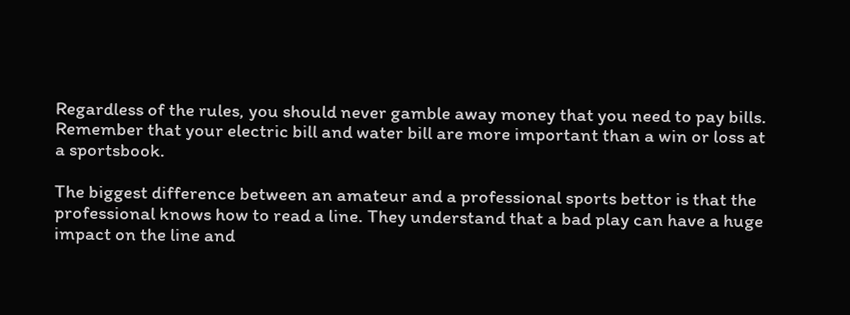Regardless of the rules, you should never gamble away money that you need to pay bills. Remember that your electric bill and water bill are more important than a win or loss at a sportsbook.

The biggest difference between an amateur and a professional sports bettor is that the professional knows how to read a line. They understand that a bad play can have a huge impact on the line and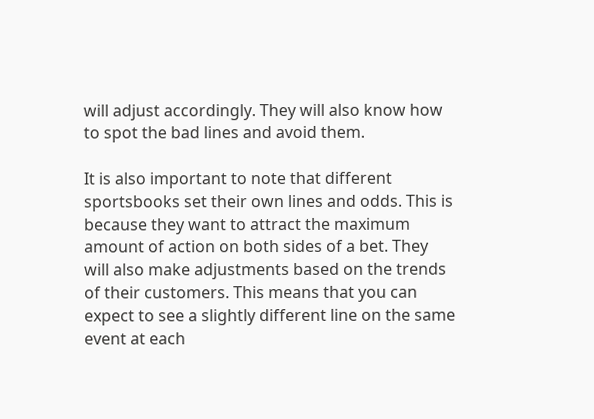will adjust accordingly. They will also know how to spot the bad lines and avoid them.

It is also important to note that different sportsbooks set their own lines and odds. This is because they want to attract the maximum amount of action on both sides of a bet. They will also make adjustments based on the trends of their customers. This means that you can expect to see a slightly different line on the same event at each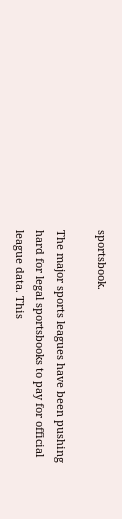sportsbook.

The major sports leagues have been pushing hard for legal sportsbooks to pay for official league data. This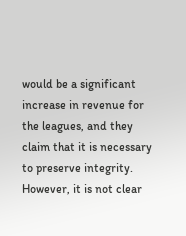would be a significant increase in revenue for the leagues, and they claim that it is necessary to preserve integrity. However, it is not clear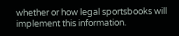whether or how legal sportsbooks will implement this information.